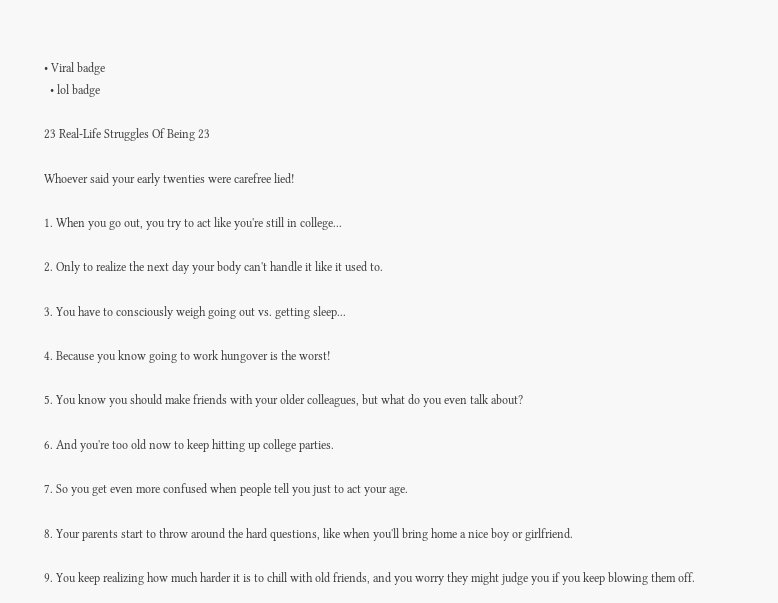• Viral badge
  • lol badge

23 Real-Life Struggles Of Being 23

Whoever said your early twenties were carefree lied!

1. When you go out, you try to act like you're still in college...

2. Only to realize the next day your body can't handle it like it used to.

3. You have to consciously weigh going out vs. getting sleep...

4. Because you know going to work hungover is the worst!

5. You know you should make friends with your older colleagues, but what do you even talk about?

6. And you're too old now to keep hitting up college parties.

7. So you get even more confused when people tell you just to act your age.

8. Your parents start to throw around the hard questions, like when you'll bring home a nice boy or girlfriend.

9. You keep realizing how much harder it is to chill with old friends, and you worry they might judge you if you keep blowing them off.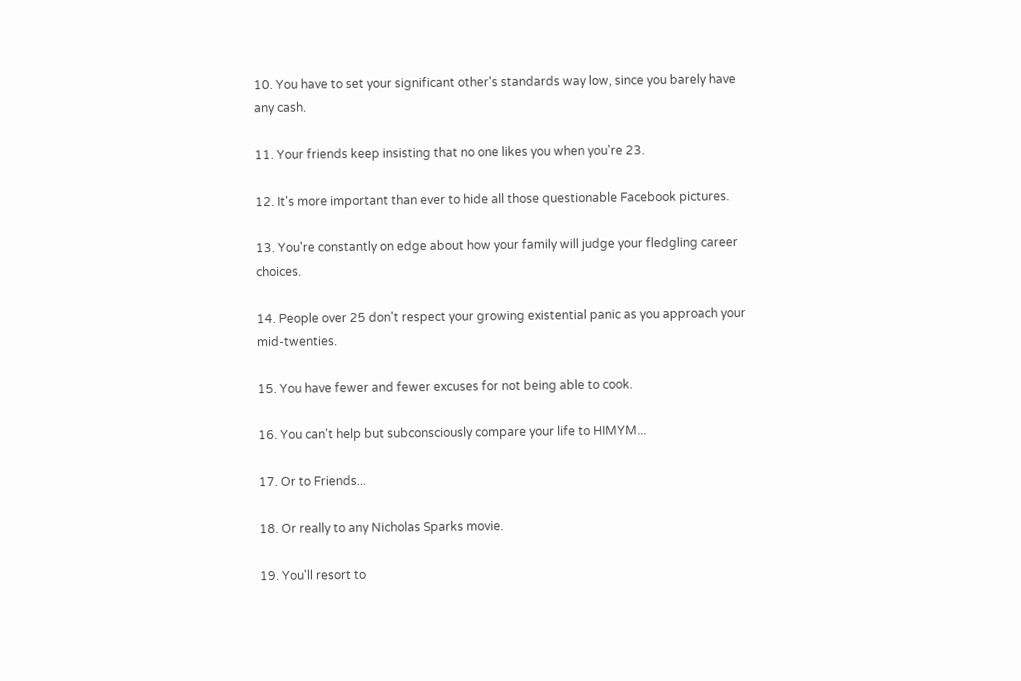10. You have to set your significant other's standards way low, since you barely have any cash.

11. Your friends keep insisting that no one likes you when you're 23.

12. It's more important than ever to hide all those questionable Facebook pictures.

13. You're constantly on edge about how your family will judge your fledgling career choices.

14. People over 25 don't respect your growing existential panic as you approach your mid-twenties.

15. You have fewer and fewer excuses for not being able to cook.

16. You can't help but subconsciously compare your life to HIMYM...

17. Or to Friends...

18. Or really to any Nicholas Sparks movie.

19. You'll resort to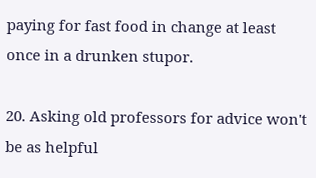paying for fast food in change at least once in a drunken stupor.

20. Asking old professors for advice won't be as helpful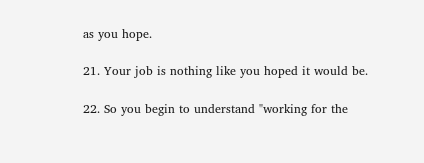as you hope.

21. Your job is nothing like you hoped it would be.

22. So you begin to understand "working for the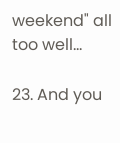weekend" all too well...

23. And you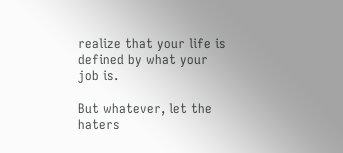realize that your life is defined by what your job is.

But whatever, let the haters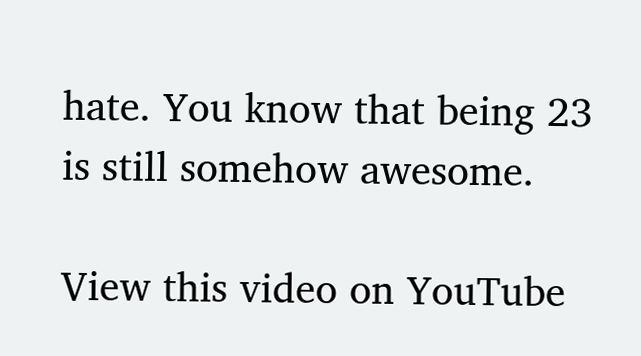hate. You know that being 23 is still somehow awesome.

View this video on YouTube